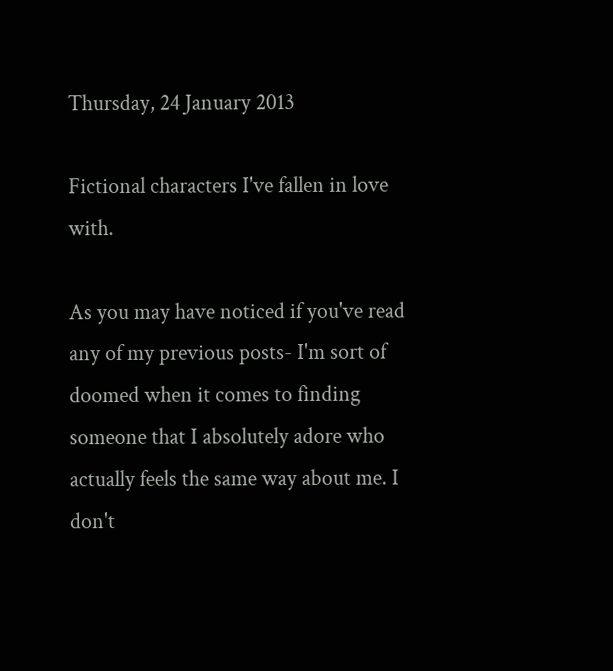Thursday, 24 January 2013

Fictional characters I've fallen in love with.

As you may have noticed if you've read any of my previous posts- I'm sort of doomed when it comes to finding someone that I absolutely adore who actually feels the same way about me. I don't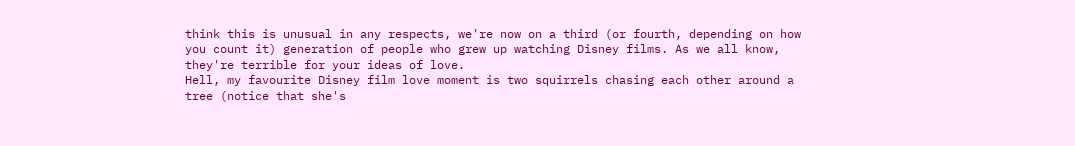think this is unusual in any respects, we're now on a third (or fourth, depending on how you count it) generation of people who grew up watching Disney films. As we all know, they're terrible for your ideas of love.
Hell, my favourite Disney film love moment is two squirrels chasing each other around a tree (notice that she's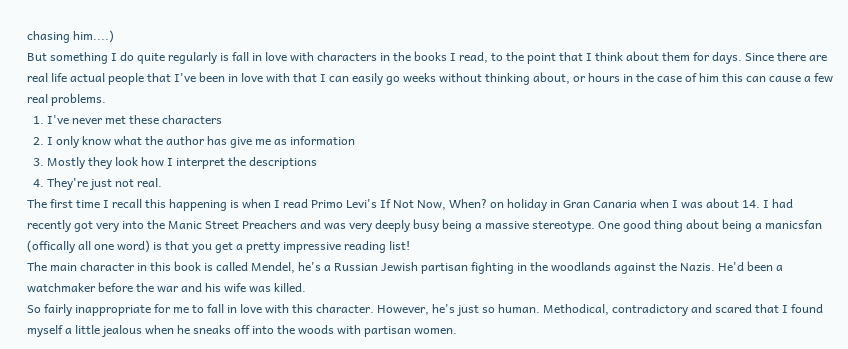chasing him....)
But something I do quite regularly is fall in love with characters in the books I read, to the point that I think about them for days. Since there are real life actual people that I've been in love with that I can easily go weeks without thinking about, or hours in the case of him this can cause a few real problems.
  1. I've never met these characters
  2. I only know what the author has give me as information
  3. Mostly they look how I interpret the descriptions
  4. They're just not real.
The first time I recall this happening is when I read Primo Levi's If Not Now, When? on holiday in Gran Canaria when I was about 14. I had recently got very into the Manic Street Preachers and was very deeply busy being a massive stereotype. One good thing about being a manicsfan (offically all one word) is that you get a pretty impressive reading list!
The main character in this book is called Mendel, he's a Russian Jewish partisan fighting in the woodlands against the Nazis. He'd been a watchmaker before the war and his wife was killed.
So fairly inappropriate for me to fall in love with this character. However, he's just so human. Methodical, contradictory and scared that I found myself a little jealous when he sneaks off into the woods with partisan women.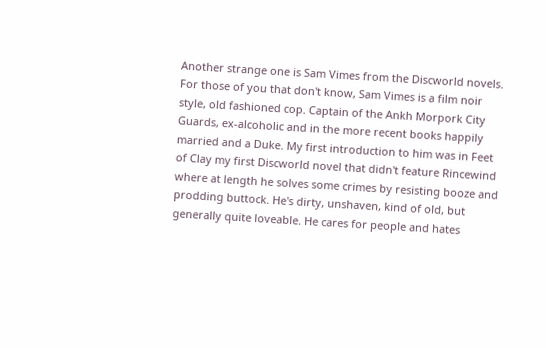Another strange one is Sam Vimes from the Discworld novels. For those of you that don't know, Sam Vimes is a film noir style, old fashioned cop. Captain of the Ankh Morpork City Guards, ex-alcoholic and in the more recent books happily married and a Duke. My first introduction to him was in Feet of Clay my first Discworld novel that didn't feature Rincewind where at length he solves some crimes by resisting booze and prodding buttock. He's dirty, unshaven, kind of old, but generally quite loveable. He cares for people and hates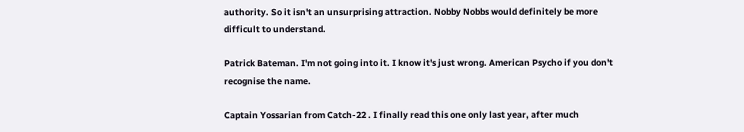authority. So it isn't an unsurprising attraction. Nobby Nobbs would definitely be more difficult to understand.

Patrick Bateman. I'm not going into it. I know it's just wrong. American Psycho if you don't recognise the name.

Captain Yossarian from Catch-22 . I finally read this one only last year, after much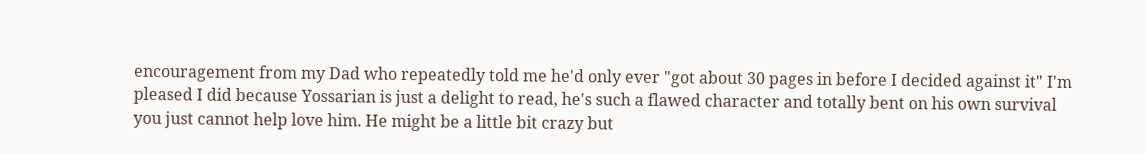encouragement from my Dad who repeatedly told me he'd only ever "got about 30 pages in before I decided against it" I'm pleased I did because Yossarian is just a delight to read, he's such a flawed character and totally bent on his own survival you just cannot help love him. He might be a little bit crazy but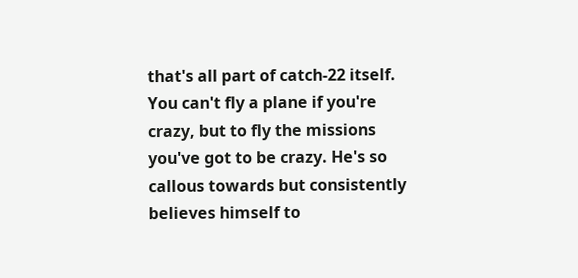that's all part of catch-22 itself. You can't fly a plane if you're crazy, but to fly the missions you've got to be crazy. He's so callous towards but consistently believes himself to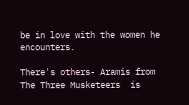be in love with the women he encounters.

There's others- Aramis from The Three Musketeers  is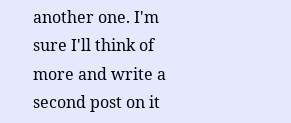another one. I'm sure I'll think of more and write a second post on it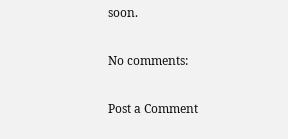soon.

No comments:

Post a Comment